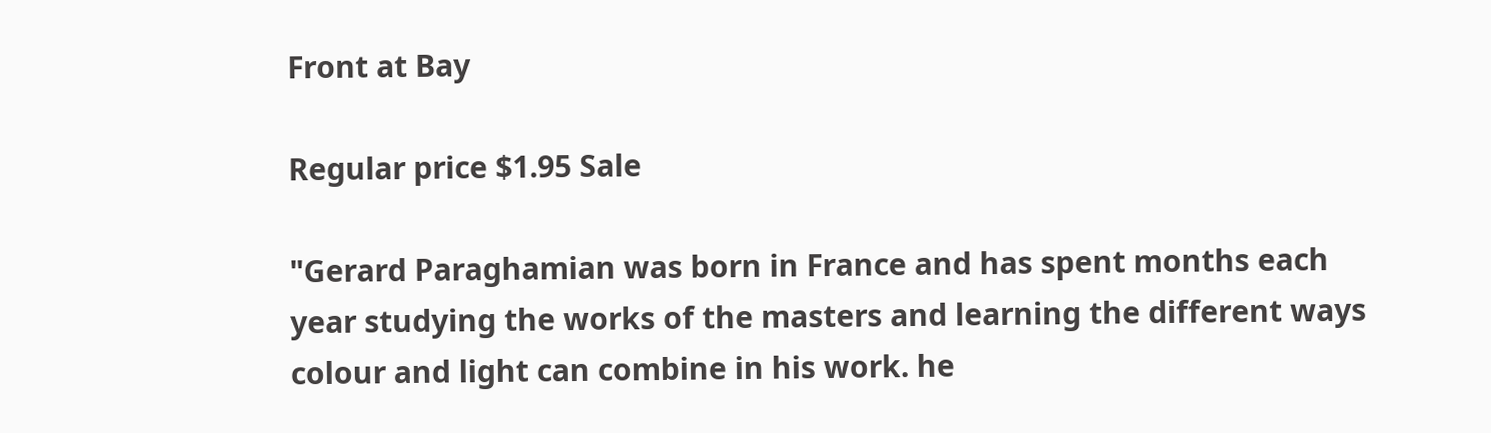Front at Bay

Regular price $1.95 Sale

"Gerard Paraghamian was born in France and has spent months each year studying the works of the masters and learning the different ways colour and light can combine in his work. he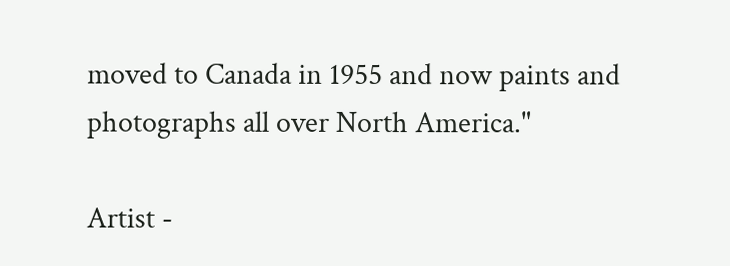moved to Canada in 1955 and now paints and photographs all over North America."

Artist -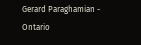Gerard Paraghamian - Ontario